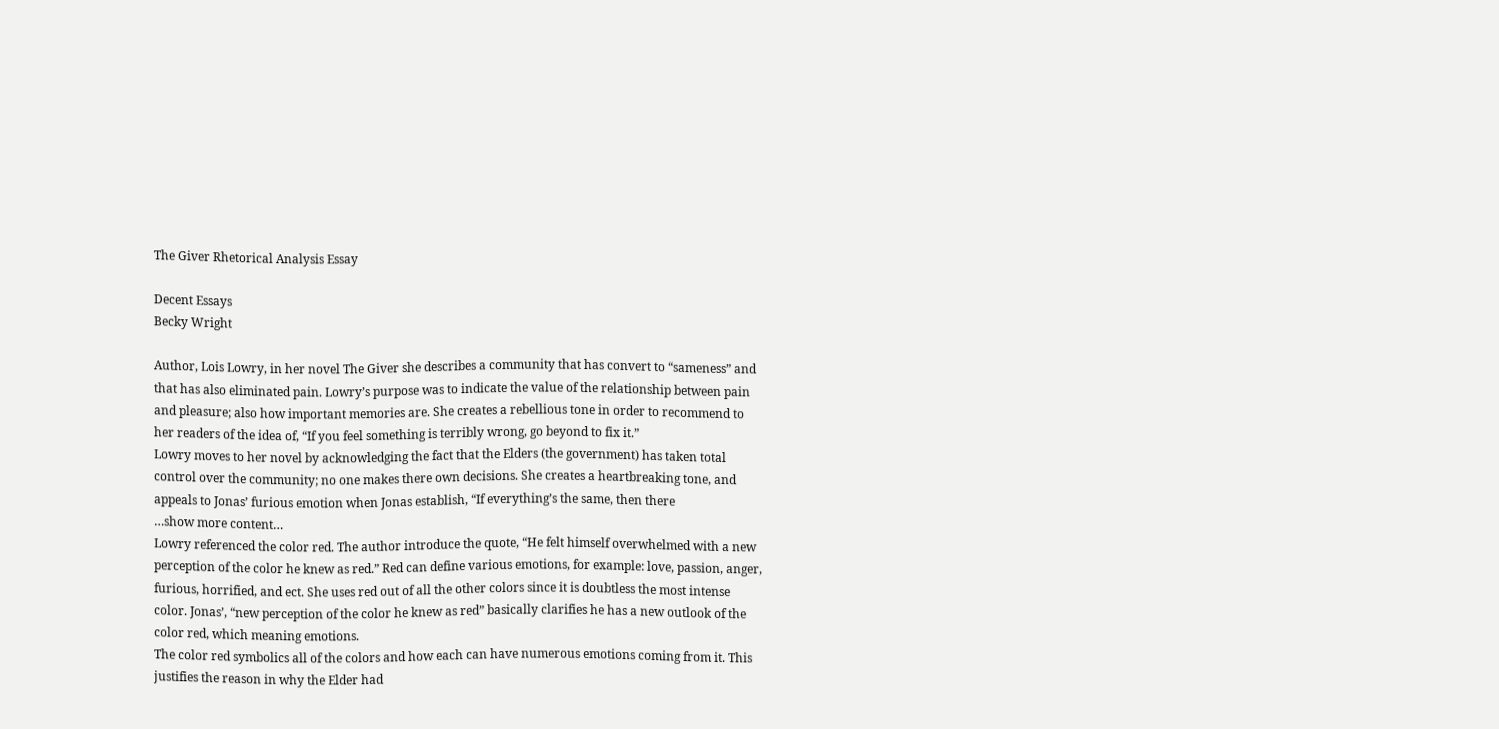The Giver Rhetorical Analysis Essay

Decent Essays
Becky Wright

Author, Lois Lowry, in her novel The Giver she describes a community that has convert to “sameness” and that has also eliminated pain. Lowry’s purpose was to indicate the value of the relationship between pain and pleasure; also how important memories are. She creates a rebellious tone in order to recommend to her readers of the idea of, “If you feel something is terribly wrong, go beyond to fix it.”
Lowry moves to her novel by acknowledging the fact that the Elders (the government) has taken total control over the community; no one makes there own decisions. She creates a heartbreaking tone, and appeals to Jonas’ furious emotion when Jonas establish, “If everything’s the same, then there
…show more content…
Lowry referenced the color red. The author introduce the quote, “He felt himself overwhelmed with a new perception of the color he knew as red.” Red can define various emotions, for example: love, passion, anger, furious, horrified, and ect. She uses red out of all the other colors since it is doubtless the most intense color. Jonas’, “new perception of the color he knew as red” basically clarifies he has a new outlook of the color red, which meaning emotions.
The color red symbolics all of the colors and how each can have numerous emotions coming from it. This justifies the reason in why the Elder had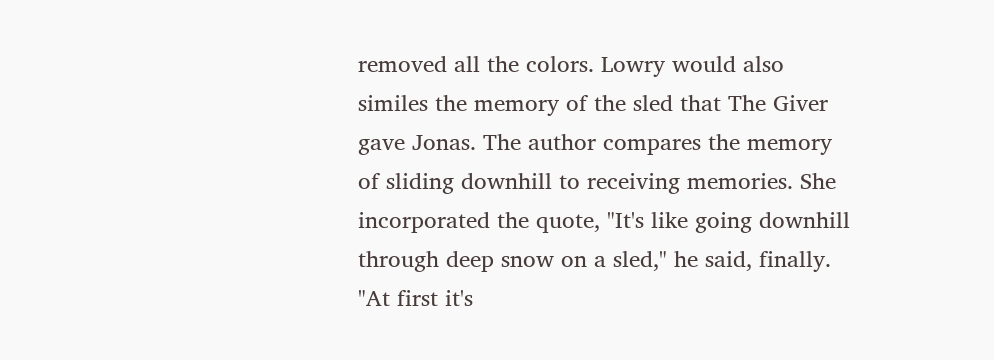removed all the colors. Lowry would also similes the memory of the sled that The Giver gave Jonas. The author compares the memory of sliding downhill to receiving memories. She incorporated the quote, "It's like going downhill through deep snow on a sled," he said, finally. "At first it's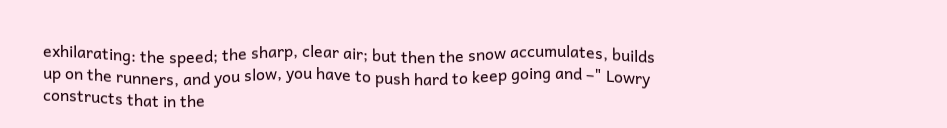exhilarating: the speed; the sharp, clear air; but then the snow accumulates, builds up on the runners, and you slow, you have to push hard to keep going and –" Lowry constructs that in the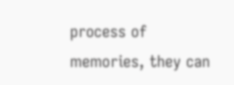process of memories, they can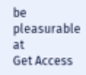be pleasurable at
Get Access